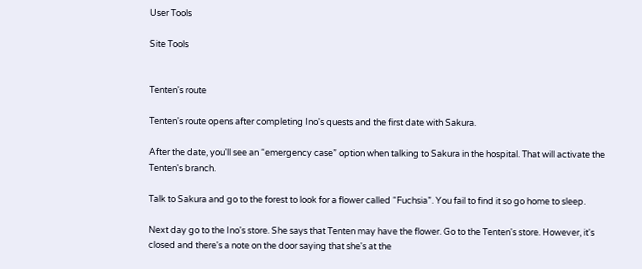User Tools

Site Tools


Tenten's route

Tenten's route opens after completing Ino's quests and the first date with Sakura.

After the date, you'll see an “emergency case” option when talking to Sakura in the hospital. That will activate the Tenten's branch.

Talk to Sakura and go to the forest to look for a flower called “Fuchsia”. You fail to find it so go home to sleep.

Next day go to the Ino's store. She says that Tenten may have the flower. Go to the Tenten's store. However, it's closed and there's a note on the door saying that she's at the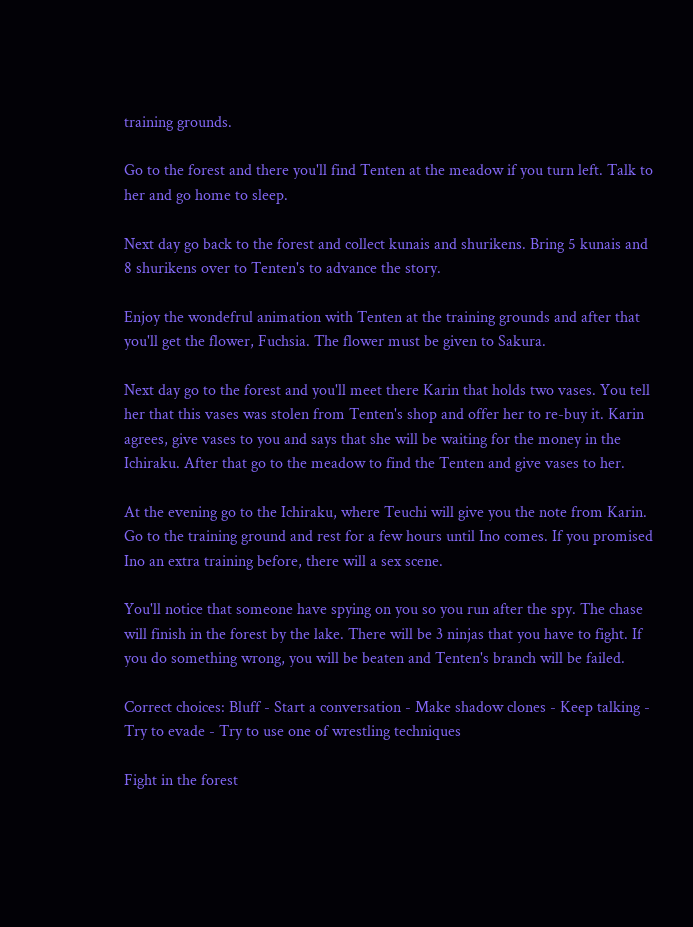training grounds.

Go to the forest and there you'll find Tenten at the meadow if you turn left. Talk to her and go home to sleep.

Next day go back to the forest and collect kunais and shurikens. Bring 5 kunais and 8 shurikens over to Tenten's to advance the story.

Enjoy the wondefrul animation with Tenten at the training grounds and after that you'll get the flower, Fuchsia. The flower must be given to Sakura.

Next day go to the forest and you'll meet there Karin that holds two vases. You tell her that this vases was stolen from Tenten's shop and offer her to re-buy it. Karin agrees, give vases to you and says that she will be waiting for the money in the Ichiraku. After that go to the meadow to find the Tenten and give vases to her.

At the evening go to the Ichiraku, where Teuchi will give you the note from Karin. Go to the training ground and rest for a few hours until Ino comes. If you promised Ino an extra training before, there will a sex scene.

You'll notice that someone have spying on you so you run after the spy. The chase will finish in the forest by the lake. There will be 3 ninjas that you have to fight. If you do something wrong, you will be beaten and Tenten's branch will be failed.

Correct choices: Bluff - Start a conversation - Make shadow clones - Keep talking - Try to evade - Try to use one of wrestling techniques

Fight in the forest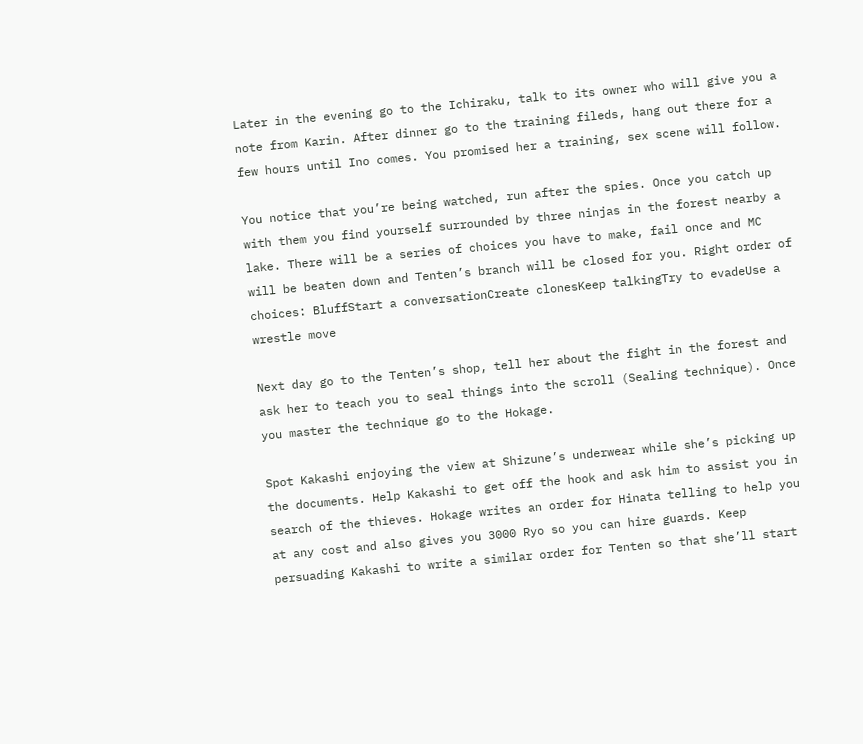Later in the evening go to the Ichiraku, talk to its owner who will give you a note from Karin. After dinner go to the training fileds, hang out there for a few hours until Ino comes. You promised her a training, sex scene will follow.

You notice that you’re being watched, run after the spies. Once you catch up with them you find yourself surrounded by three ninjas in the forest nearby a lake. There will be a series of choices you have to make, fail once and MC will be beaten down and Tenten’s branch will be closed for you. Right order of choices: BluffStart a conversationCreate clonesKeep talkingTry to evadeUse a wrestle move

Next day go to the Tenten’s shop, tell her about the fight in the forest and ask her to teach you to seal things into the scroll (Sealing technique). Once you master the technique go to the Hokage.

Spot Kakashi enjoying the view at Shizune’s underwear while she’s picking up the documents. Help Kakashi to get off the hook and ask him to assist you in search of the thieves. Hokage writes an order for Hinata telling to help you at any cost and also gives you 3000 Ryo so you can hire guards. Keep persuading Kakashi to write a similar order for Tenten so that she’ll start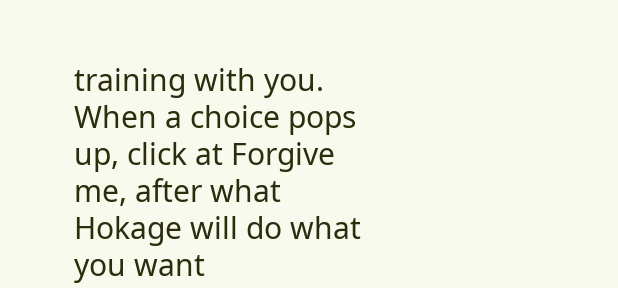training with you. When a choice pops up, click at Forgive me, after what Hokage will do what you want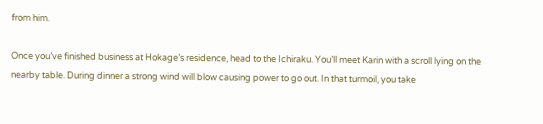from him.

Once you’ve finished business at Hokage’s residence, head to the Ichiraku. You’ll meet Karin with a scroll lying on the nearby table. During dinner a strong wind will blow causing power to go out. In that turmoil, you take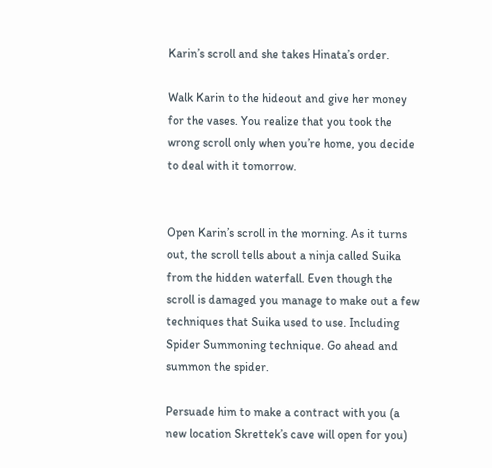Karin’s scroll and she takes Hinata’s order.

Walk Karin to the hideout and give her money for the vases. You realize that you took the wrong scroll only when you’re home, you decide to deal with it tomorrow.


Open Karin’s scroll in the morning. As it turns out, the scroll tells about a ninja called Suika from the hidden waterfall. Even though the scroll is damaged you manage to make out a few techniques that Suika used to use. Including Spider Summoning technique. Go ahead and summon the spider.

Persuade him to make a contract with you (a new location Skrettek’s cave will open for you)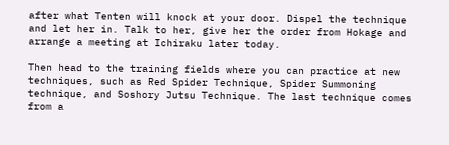after what Tenten will knock at your door. Dispel the technique and let her in. Talk to her, give her the order from Hokage and arrange a meeting at Ichiraku later today.

Then head to the training fields where you can practice at new techniques, such as Red Spider Technique, Spider Summoning technique, and Soshory Jutsu Technique. The last technique comes from a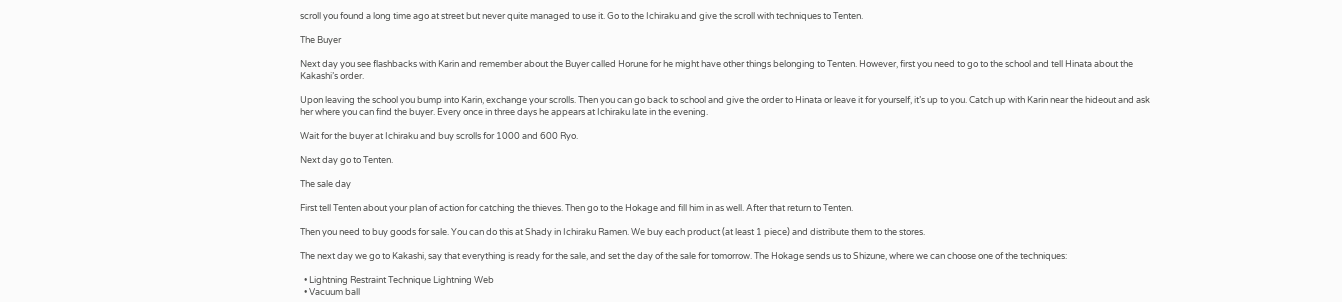scroll you found a long time ago at street but never quite managed to use it. Go to the Ichiraku and give the scroll with techniques to Tenten.

The Buyer

Next day you see flashbacks with Karin and remember about the Buyer called Horune for he might have other things belonging to Tenten. However, first you need to go to the school and tell Hinata about the Kakashi’s order.

Upon leaving the school you bump into Karin, exchange your scrolls. Then you can go back to school and give the order to Hinata or leave it for yourself, it’s up to you. Catch up with Karin near the hideout and ask her where you can find the buyer. Every once in three days he appears at Ichiraku late in the evening.

Wait for the buyer at Ichiraku and buy scrolls for 1000 and 600 Ryo.

Next day go to Tenten.

The sale day

First tell Tenten about your plan of action for catching the thieves. Then go to the Hokage and fill him in as well. After that return to Tenten.

Then you need to buy goods for sale. You can do this at Shady in Ichiraku Ramen. We buy each product (at least 1 piece) and distribute them to the stores.

The next day we go to Kakashi, say that everything is ready for the sale, and set the day of the sale for tomorrow. The Hokage sends us to Shizune, where we can choose one of the techniques:

  • Lightning Restraint Technique Lightning Web
  • Vacuum ball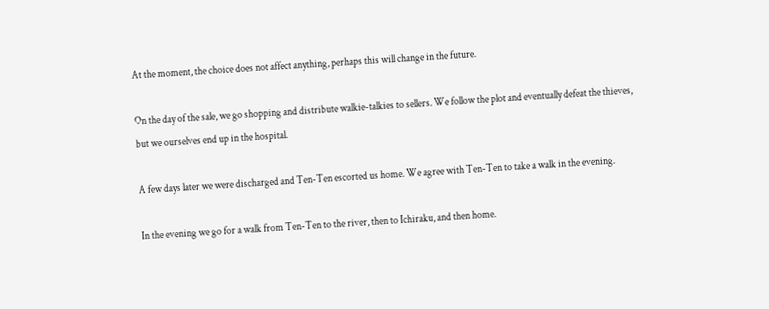At the moment, the choice does not affect anything, perhaps this will change in the future.

On the day of the sale, we go shopping and distribute walkie-talkies to sellers. We follow the plot and eventually defeat the thieves, but we ourselves end up in the hospital.

A few days later we were discharged and Ten-Ten escorted us home. We agree with Ten-Ten to take a walk in the evening.

In the evening we go for a walk from Ten-Ten to the river, then to Ichiraku, and then home.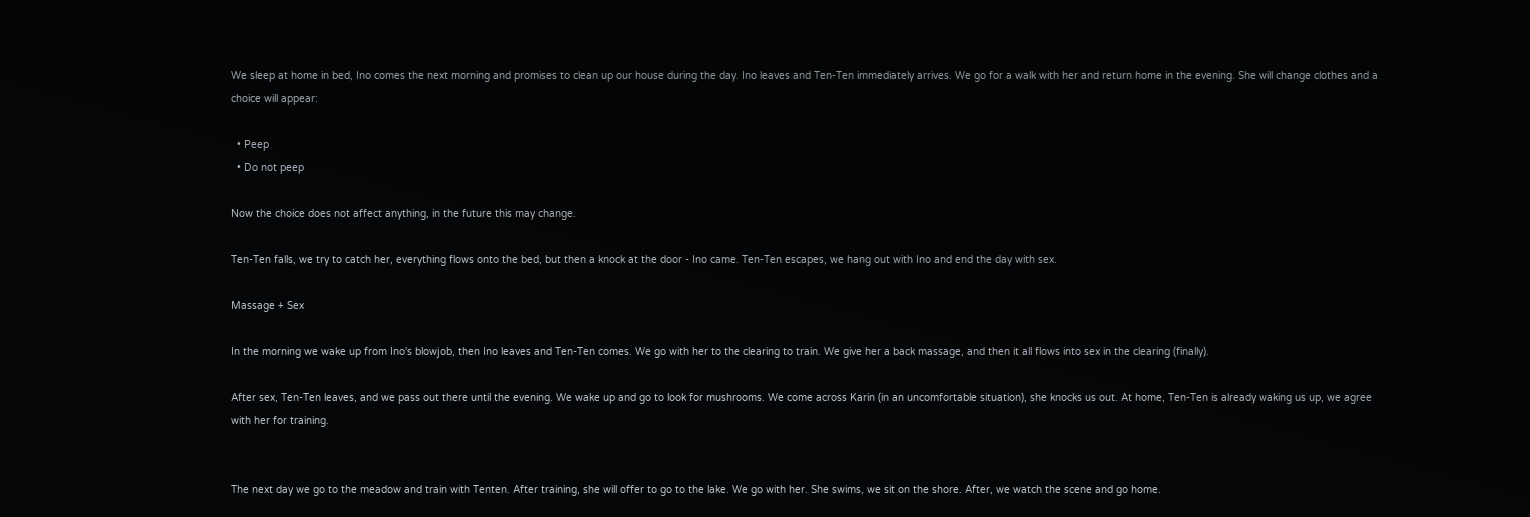We sleep at home in bed, Ino comes the next morning and promises to clean up our house during the day. Ino leaves and Ten-Ten immediately arrives. We go for a walk with her and return home in the evening. She will change clothes and a choice will appear:

  • Peep
  • Do not peep

Now the choice does not affect anything, in the future this may change.

Ten-Ten falls, we try to catch her, everything flows onto the bed, but then a knock at the door - Ino came. Ten-Ten escapes, we hang out with Ino and end the day with sex.

Massage + Sex

In the morning we wake up from Ino's blowjob, then Ino leaves and Ten-Ten comes. We go with her to the clearing to train. We give her a back massage, and then it all flows into sex in the clearing (finally).

After sex, Ten-Ten leaves, and we pass out there until the evening. We wake up and go to look for mushrooms. We come across Karin (in an uncomfortable situation), she knocks us out. At home, Ten-Ten is already waking us up, we agree with her for training.


The next day we go to the meadow and train with Tenten. After training, she will offer to go to the lake. We go with her. She swims, we sit on the shore. After, we watch the scene and go home.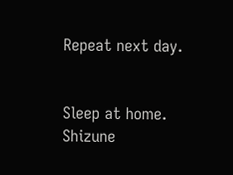Repeat next day.


Sleep at home. Shizune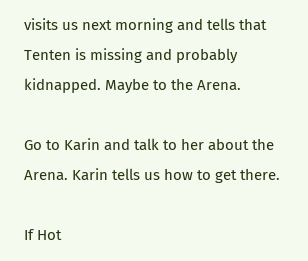visits us next morning and tells that Tenten is missing and probably kidnapped. Maybe to the Arena.

Go to Karin and talk to her about the Arena. Karin tells us how to get there.

If Hot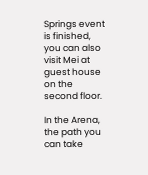Springs event is finished, you can also visit Mei at guest house on the second floor.

In the Arena, the path you can take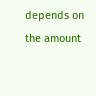depends on the amount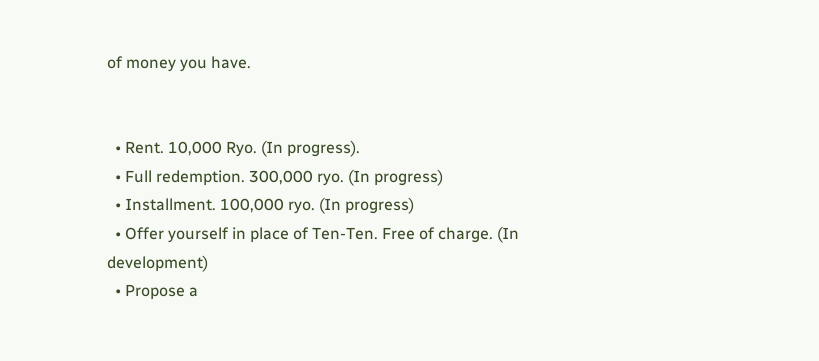of money you have.


  • Rent. 10,000 Ryo. (In progress).
  • Full redemption. 300,000 ryo. (In progress)
  • Installment. 100,000 ryo. (In progress)
  • Offer yourself in place of Ten-Ten. Free of charge. (In development)
  • Propose a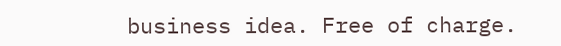business idea. Free of charge.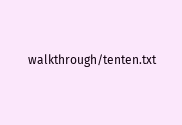walkthrough/tenten.txt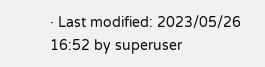· Last modified: 2023/05/26 16:52 by superuser